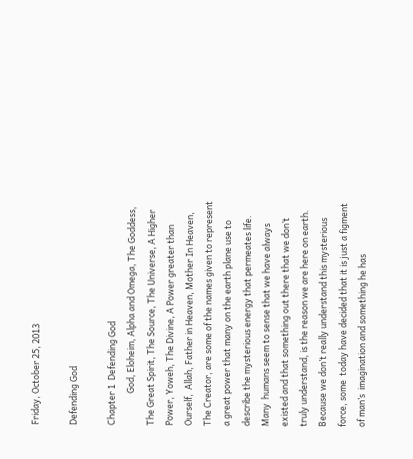Friday, October 25, 2013

Defending God

Chapter 1  Defending God
                God, Eloheim, Alpha and Omega, The Goddess, The Great Spirit, The Source, The Universe, A Higher Power, Yoweh, The Divine, A Power greater than Ourself,  Allah, Father in Heaven, Mother In Heaven, The Creator, are some of the names given to represent a great power that many on the earth plane use to describe the mysterious energy that permeates life.   Many  humans seem to sense that we have always existed and that something out there that we don’t truly understand, is the reason we are here on earth.  Because we don’t really understand this mysterious force, some  today have decided that it is just a figment of man’s  imagination and something he has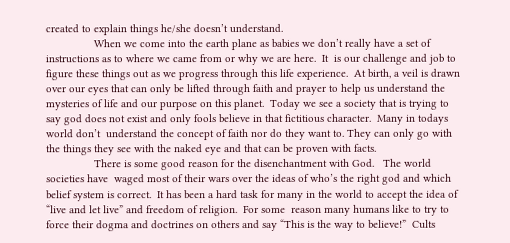created to explain things he/she doesn’t understand.
                When we come into the earth plane as babies we don’t really have a set of instructions as to where we came from or why we are here.  It  is our challenge and job to figure these things out as we progress through this life experience.  At birth, a veil is drawn over our eyes that can only be lifted through faith and prayer to help us understand the mysteries of life and our purpose on this planet.  Today we see a society that is trying to say god does not exist and only fools believe in that fictitious character.  Many in todays world don’t  understand the concept of faith nor do they want to. They can only go with the things they see with the naked eye and that can be proven with facts.
                There is some good reason for the disenchantment with God.   The world societies have  waged most of their wars over the ideas of who’s the right god and which belief system is correct.  It has been a hard task for many in the world to accept the idea of “live and let live” and freedom of religion.  For some  reason many humans like to try to force their dogma and doctrines on others and say “This is the way to believe!”  Cults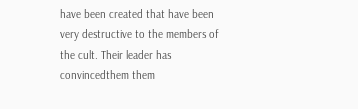have been created that have been very destructive to the members of the cult. Their leader has convincedthem them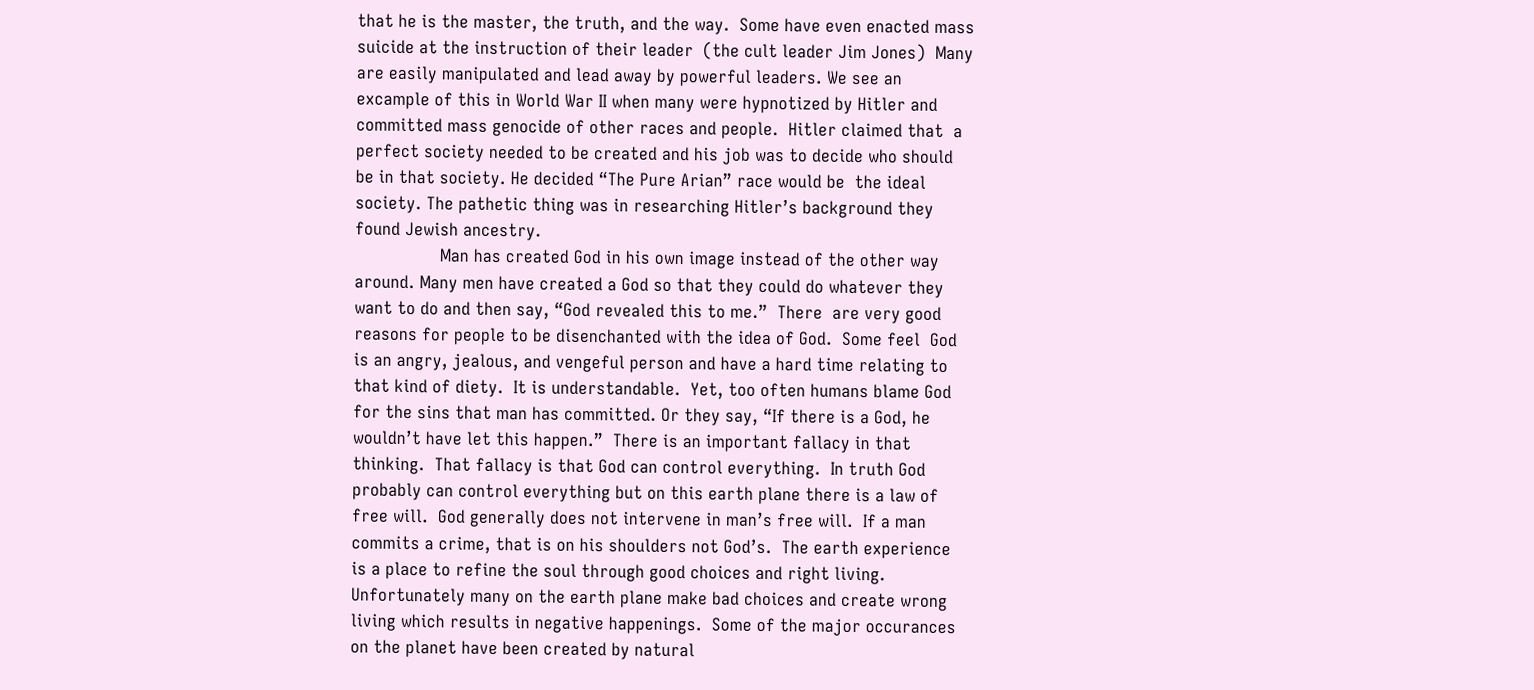that he is the master, the truth, and the way.  Some have even enacted mass suicide at the instruction of their leader  (the cult leader Jim Jones)  Many are easily manipulated and lead away by powerful leaders. We see an excample of this in World War II when many were hypnotized by Hitler and committed mass genocide of other races and people.  Hitler claimed that  a perfect society needed to be created and his job was to decide who should be in that society. He decided “The Pure Arian” race would be  the ideal society. The pathetic thing was in researching Hitler’s background they found Jewish ancestry.
                 Man has created God in his own image instead of the other way around. Many men have created a God so that they could do whatever they want to do and then say, “God revealed this to me.”  There  are very good reasons for people to be disenchanted with the idea of God.  Some feel  God is an angry, jealous, and vengeful person and have a hard time relating to that kind of diety.  It is understandable.  Yet, too often humans blame God for the sins that man has committed. Or they say, “If there is a God, he wouldn’t have let this happen.”  There is an important fallacy in that thinking.  That fallacy is that God can control everything.  In truth God probably can control everything but on this earth plane there is a law of free will.  God generally does not intervene in man’s free will.  If a man commits a crime, that is on his shoulders not God’s.  The earth experience is a place to refine the soul through good choices and right living.  Unfortunately many on the earth plane make bad choices and create wrong living which results in negative happenings.  Some of the major occurances on the planet have been created by natural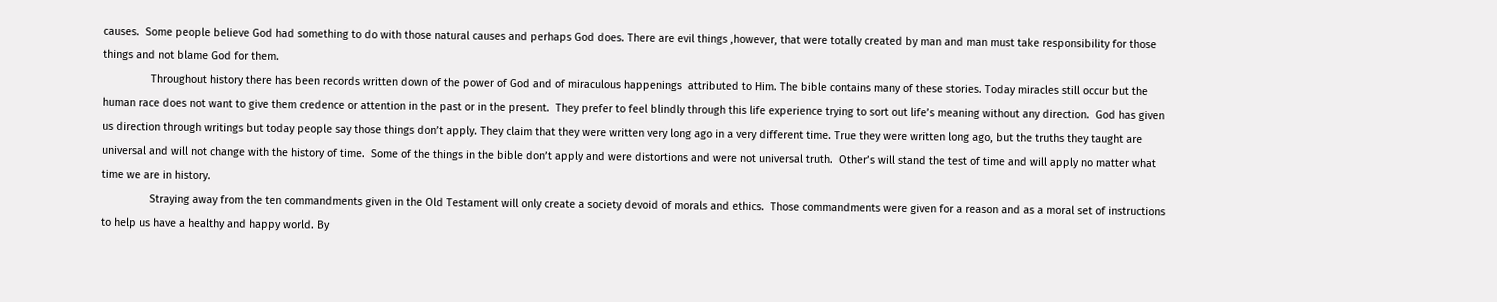causes.  Some people believe God had something to do with those natural causes and perhaps God does. There are evil things ,however, that were totally created by man and man must take responsibility for those things and not blame God for them.
                Throughout history there has been records written down of the power of God and of miraculous happenings  attributed to Him. The bible contains many of these stories. Today miracles still occur but the human race does not want to give them credence or attention in the past or in the present.  They prefer to feel blindly through this life experience trying to sort out life’s meaning without any direction.  God has given us direction through writings but today people say those things don’t apply. They claim that they were written very long ago in a very different time. True they were written long ago, but the truths they taught are universal and will not change with the history of time.  Some of the things in the bible don’t apply and were distortions and were not universal truth.  Other’s will stand the test of time and will apply no matter what time we are in history.
                Straying away from the ten commandments given in the Old Testament will only create a society devoid of morals and ethics.  Those commandments were given for a reason and as a moral set of instructions to help us have a healthy and happy world. By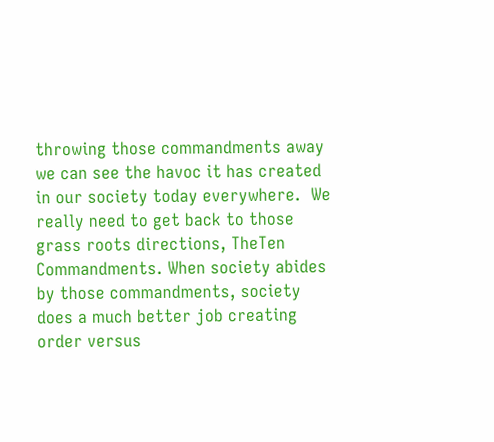throwing those commandments away we can see the havoc it has created in our society today everywhere.  We really need to get back to those grass roots directions, TheTen Commandments. When society abides by those commandments, society does a much better job creating order versus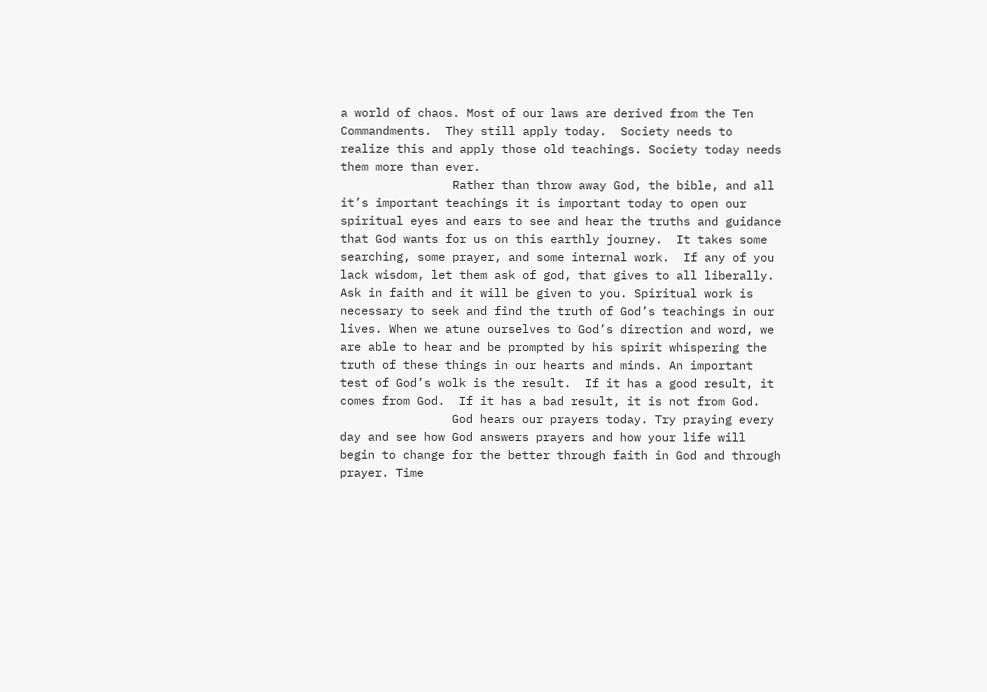a world of chaos. Most of our laws are derived from the Ten Commandments.  They still apply today.  Society needs to realize this and apply those old teachings. Society today needs them more than ever.
                Rather than throw away God, the bible, and all it’s important teachings it is important today to open our spiritual eyes and ears to see and hear the truths and guidance that God wants for us on this earthly journey.  It takes some searching, some prayer, and some internal work.  If any of you lack wisdom, let them ask of god, that gives to all liberally. Ask in faith and it will be given to you. Spiritual work is necessary to seek and find the truth of God’s teachings in our lives. When we atune ourselves to God’s direction and word, we are able to hear and be prompted by his spirit whispering the truth of these things in our hearts and minds. An important test of God’s wolk is the result.  If it has a good result, it comes from God.  If it has a bad result, it is not from God.
                God hears our prayers today. Try praying every day and see how God answers prayers and how your life will begin to change for the better through faith in God and through prayer. Time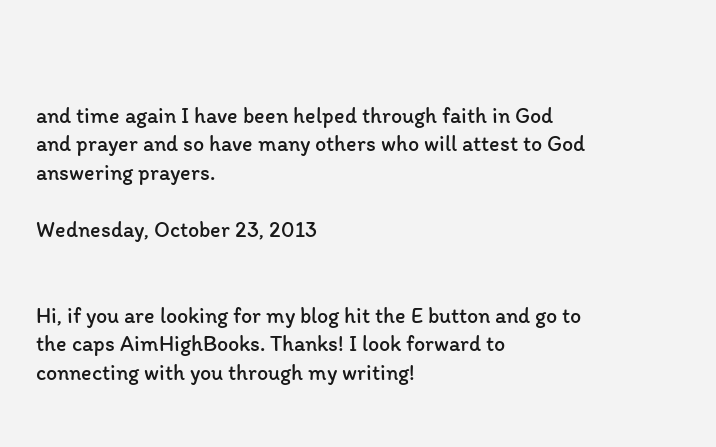and time again I have been helped through faith in God and prayer and so have many others who will attest to God answering prayers.

Wednesday, October 23, 2013


Hi, if you are looking for my blog hit the E button and go to the caps AimHighBooks. Thanks! I look forward to connecting with you through my writing!